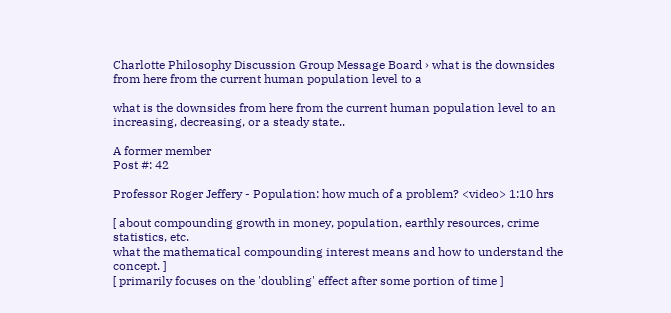Charlotte Philosophy Discussion Group Message Board › what is the downsides from here from the current human population level to a

what is the downsides from here from the current human population level to an increasing, decreasing, or a steady state..

A former member
Post #: 42

Professor Roger Jeffery - Population: how much of a problem? <video> 1:10 hrs

[ about compounding growth in money, population, earthly resources, crime statistics, etc.
what the mathematical compounding interest means and how to understand the concept. ]
[ primarily focuses on the 'doubling' effect after some portion of time ]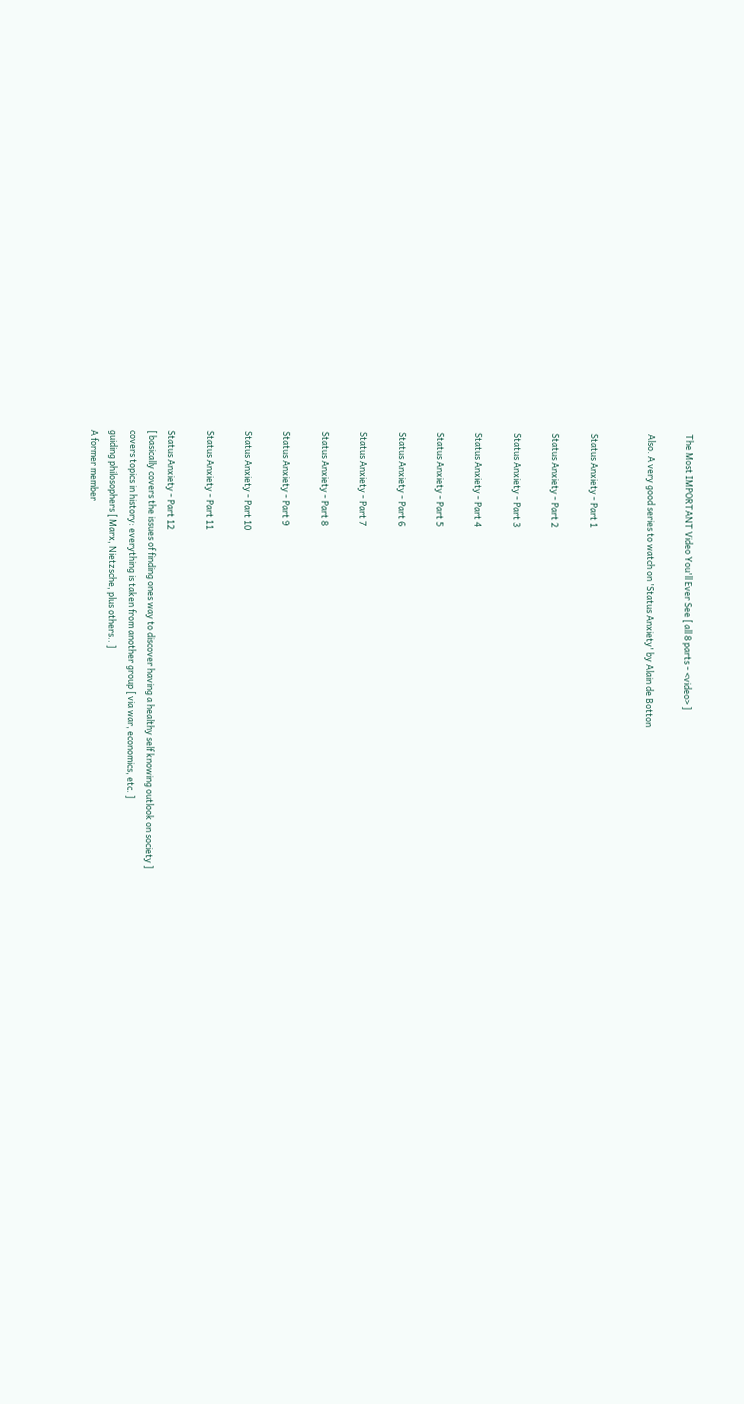The Most IMPORTANT Video You'll Ever See [ all 8 parts - <video> ]

Also. A very good series to watch on 'Status Anxiety' by Alain de Botton


Status Anxiety - Part 1

Status Anxiety - Part 2

Status Anxiety - Part 3

Status Anxiety - Part 4

Status Anxiety - Part 5

Status Anxiety - Part 6

Status Anxiety - Part 7

Status Anxiety - Part 8

Status Anxiety - Part 9

Status Anxiety - Part 10

Status Anxiety - Part 11

Status Anxiety - Part 12
[ basically covers the issues of finding ones way to discover having a healthy self knowing outlook on society ]
covers topics in history: everything is taken from another group [ via war, economics, etc. ]
guiding philosophers [ Marx, Nietzsche, plus others.. ]
A former member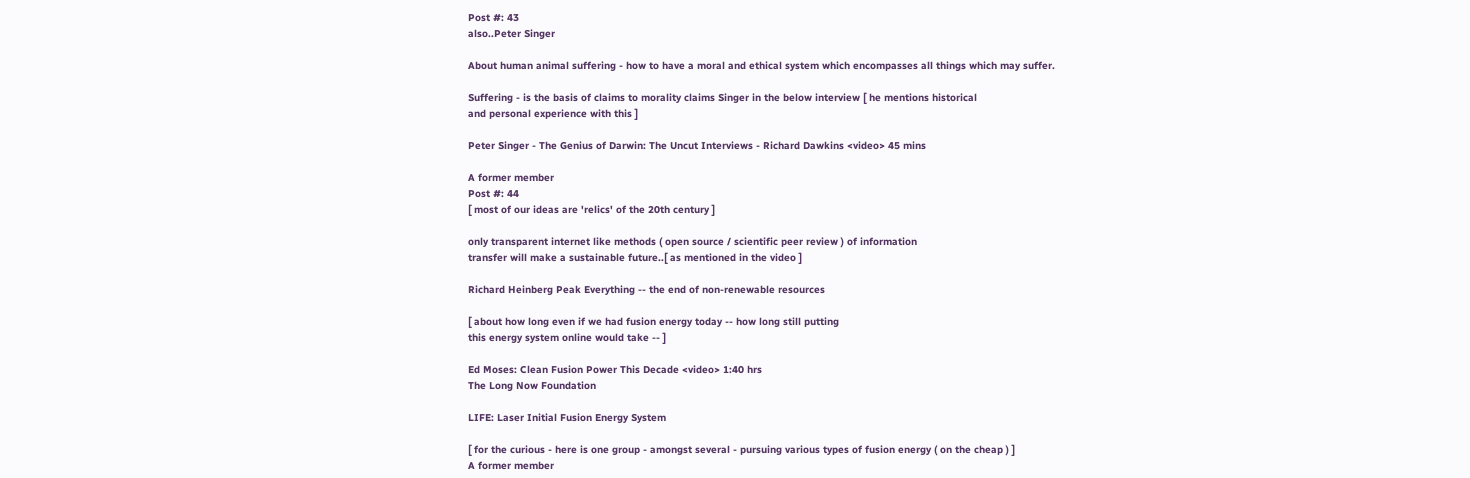Post #: 43
also..Peter Singer

About human animal suffering - how to have a moral and ethical system which encompasses all things which may suffer.

Suffering - is the basis of claims to morality claims Singer in the below interview [ he mentions historical
and personal experience with this ]

Peter Singer - The Genius of Darwin: The Uncut Interviews - Richard Dawkins <video> 45 mins

A former member
Post #: 44
[ most of our ideas are 'relics' of the 20th century ]

only transparent internet like methods ( open source / scientific peer review ) of information
transfer will make a sustainable future..[ as mentioned in the video ]

Richard Heinberg Peak Everything -- the end of non-renewable resources

[ about how long even if we had fusion energy today -- how long still putting
this energy system online would take -- ]

Ed Moses: Clean Fusion Power This Decade <video> 1:40 hrs
The Long Now Foundation

LIFE: Laser Initial Fusion Energy System

[ for the curious - here is one group - amongst several - pursuing various types of fusion energy ( on the cheap ) ]
A former member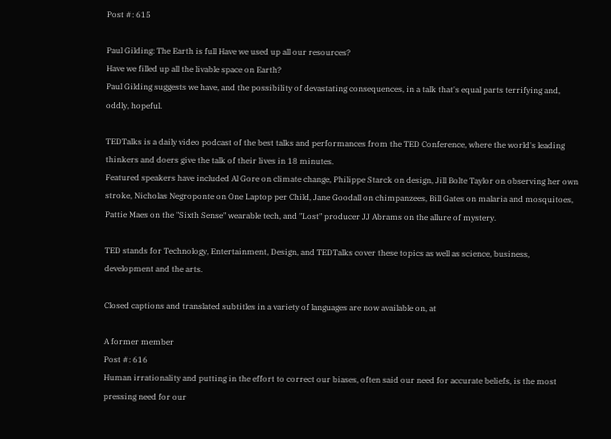Post #: 615

Paul Gilding: The Earth is full Have we used up all our resources?
Have we filled up all the livable space on Earth?
Paul Gilding suggests we have, and the possibility of devastating consequences, in a talk that's equal parts terrifying and, oddly, hopeful.

TEDTalks is a daily video podcast of the best talks and performances from the TED Conference, where the world's leading thinkers and doers give the talk of their lives in 18 minutes.
Featured speakers have included Al Gore on climate change, Philippe Starck on design, Jill Bolte Taylor on observing her own stroke, Nicholas Negroponte on One Laptop per Child, Jane Goodall on chimpanzees, Bill Gates on malaria and mosquitoes, Pattie Maes on the "Sixth Sense" wearable tech, and "Lost" producer JJ Abrams on the allure of mystery.

TED stands for Technology, Entertainment, Design, and TEDTalks cover these topics as well as science, business, development and the arts.

Closed captions and translated subtitles in a variety of languages are now available on, at

A former member
Post #: 616
Human irrationality and putting in the effort to correct our biases, often said our need for accurate beliefs, is the most pressing need for our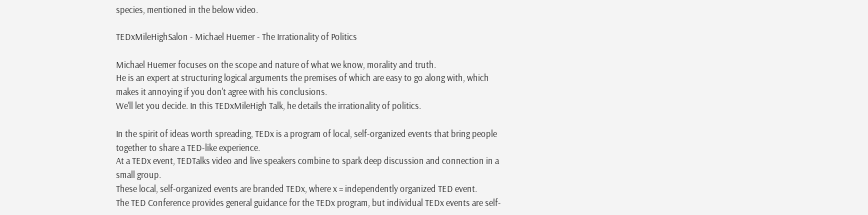species, mentioned in the below video.

TEDxMileHighSalon - Michael Huemer - The Irrationality of Politics

Michael Huemer focuses on the scope and nature of what we know, morality and truth.
He is an expert at structuring logical arguments the premises of which are easy to go along with, which makes it annoying if you don't agree with his conclusions.
We'll let you decide. In this TEDxMileHigh Talk, he details the irrationality of politics.

In the spirit of ideas worth spreading, TEDx is a program of local, self-organized events that bring people together to share a TED-like experience.
At a TEDx event, TEDTalks video and live speakers combine to spark deep discussion and connection in a small group.
These local, self-organized events are branded TEDx, where x = independently organized TED event.
The TED Conference provides general guidance for the TEDx program, but individual TEDx events are self-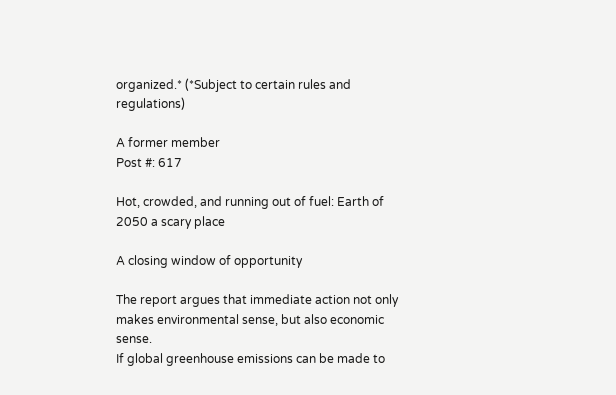organized.* (*Subject to certain rules and regulations)

A former member
Post #: 617

Hot, crowded, and running out of fuel: Earth of 2050 a scary place

A closing window of opportunity

The report argues that immediate action not only makes environmental sense, but also economic sense.
If global greenhouse emissions can be made to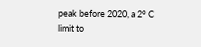peak before 2020, a 2° C limit to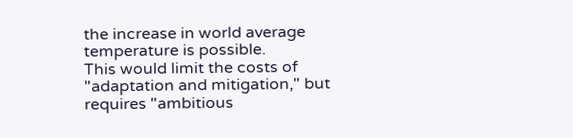the increase in world average temperature is possible.
This would limit the costs of "adaptation and mitigation," but requires "ambitious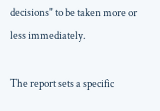decisions" to be taken more or less immediately.

The report sets a specific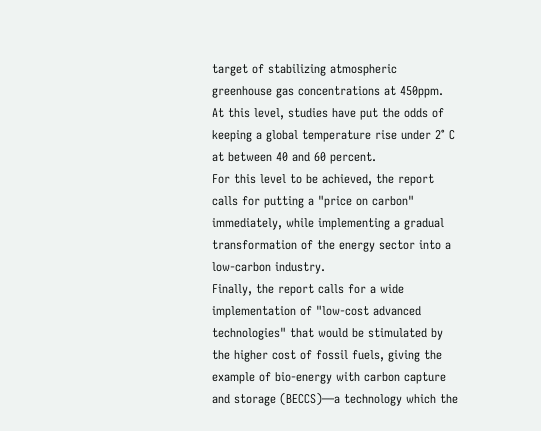target of stabilizing atmospheric greenhouse gas concentrations at 450ppm.
At this level, studies have put the odds of keeping a global temperature rise under 2° C at between 40 and 60 percent.
For this level to be achieved, the report calls for putting a "price on carbon" immediately, while implementing a gradual transformation of the energy sector into a low-carbon industry.
Finally, the report calls for a wide implementation of "low-cost advanced technologies" that would be stimulated by the higher cost of fossil fuels, giving the example of bio-energy with carbon capture and storage (BECCS)—a technology which the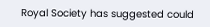Royal Society has suggested could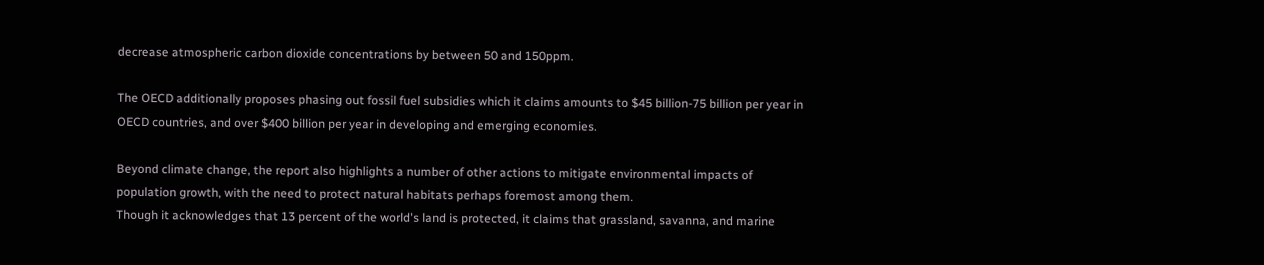decrease atmospheric carbon dioxide concentrations by between 50 and 150ppm.

The OECD additionally proposes phasing out fossil fuel subsidies which it claims amounts to $45 billion-75 billion per year in OECD countries, and over $400 billion per year in developing and emerging economies.

Beyond climate change, the report also highlights a number of other actions to mitigate environmental impacts of population growth, with the need to protect natural habitats perhaps foremost among them.
Though it acknowledges that 13 percent of the world's land is protected, it claims that grassland, savanna, and marine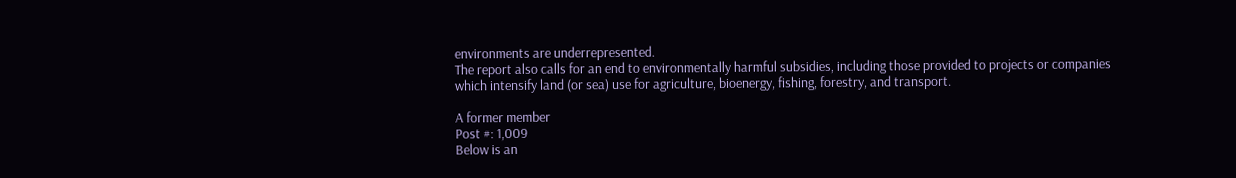environments are underrepresented.
The report also calls for an end to environmentally harmful subsidies, including those provided to projects or companies which intensify land (or sea) use for agriculture, bioenergy, fishing, forestry, and transport.

A former member
Post #: 1,009
Below is an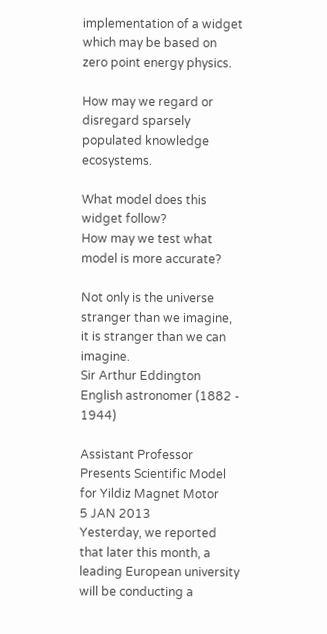implementation of a widget which may be based on zero point energy physics.

How may we regard or disregard sparsely populated knowledge ecosystems.

What model does this widget follow?
How may we test what model is more accurate?

Not only is the universe stranger than we imagine, it is stranger than we can imagine.
Sir Arthur Eddington
English astronomer (1882 - 1944)

Assistant Professor Presents Scientific Model for Yildiz Magnet Motor
5 JAN 2013
Yesterday, we reported that later this month, a leading European university will be conducting a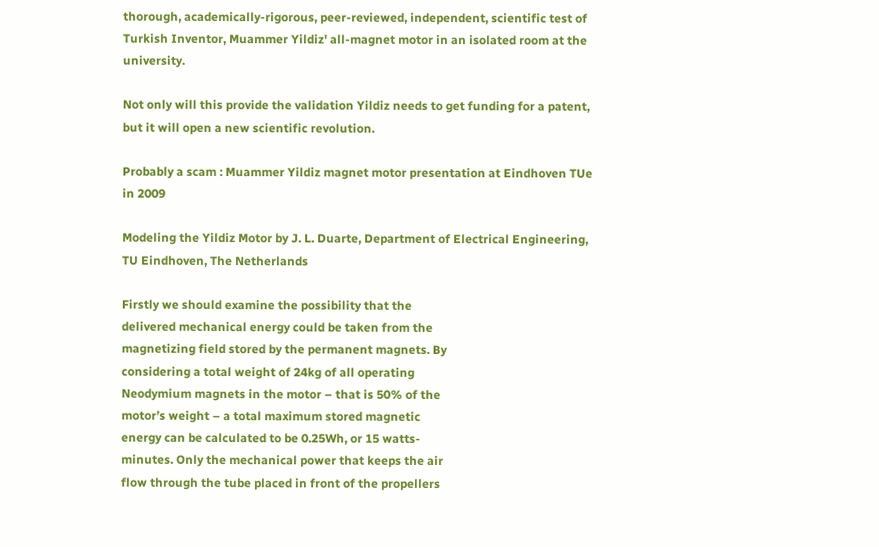thorough, academically-rigorous, peer-reviewed, independent, scientific test of Turkish Inventor, Muammer Yildiz' all-magnet motor in an isolated room at the university.

Not only will this provide the validation Yildiz needs to get funding for a patent, but it will open a new scientific revolution.

Probably a scam : Muammer Yildiz magnet motor presentation at Eindhoven TUe in 2009

Modeling the Yildiz Motor by J. L. Duarte, Department of Electrical Engineering, TU Eindhoven, The Netherlands

Firstly we should examine the possibility that the
delivered mechanical energy could be taken from the
magnetizing field stored by the permanent magnets. By
considering a total weight of 24kg of all operating
Neodymium magnets in the motor – that is 50% of the
motor’s weight – a total maximum stored magnetic
energy can be calculated to be 0.25Wh, or 15 watts-
minutes. Only the mechanical power that keeps the air
flow through the tube placed in front of the propellers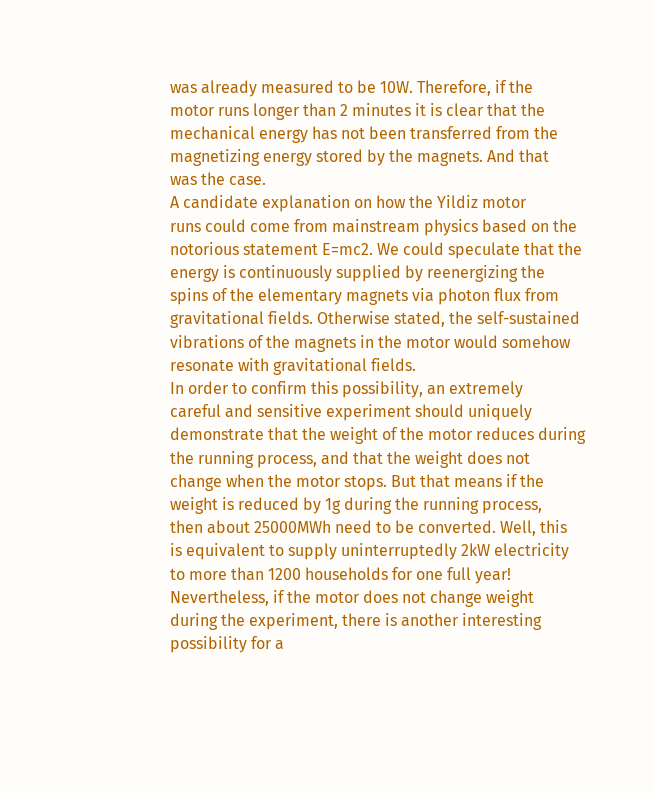was already measured to be 10W. Therefore, if the
motor runs longer than 2 minutes it is clear that the
mechanical energy has not been transferred from the
magnetizing energy stored by the magnets. And that
was the case.
A candidate explanation on how the Yildiz motor
runs could come from mainstream physics based on the
notorious statement E=mc2. We could speculate that the
energy is continuously supplied by reenergizing the
spins of the elementary magnets via photon flux from
gravitational fields. Otherwise stated, the self-sustained
vibrations of the magnets in the motor would somehow
resonate with gravitational fields.
In order to confirm this possibility, an extremely
careful and sensitive experiment should uniquely
demonstrate that the weight of the motor reduces during
the running process, and that the weight does not
change when the motor stops. But that means if the
weight is reduced by 1g during the running process,
then about 25000MWh need to be converted. Well, this
is equivalent to supply uninterruptedly 2kW electricity
to more than 1200 households for one full year!
Nevertheless, if the motor does not change weight
during the experiment, there is another interesting
possibility for a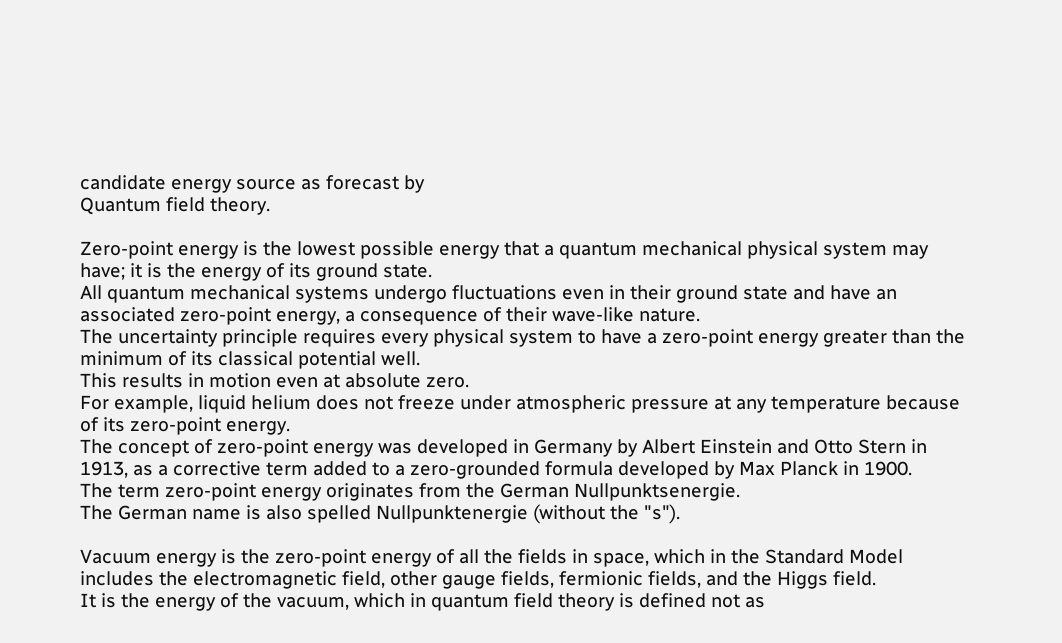candidate energy source as forecast by
Quantum field theory.

Zero-point energy is the lowest possible energy that a quantum mechanical physical system may have; it is the energy of its ground state.
All quantum mechanical systems undergo fluctuations even in their ground state and have an associated zero-point energy, a consequence of their wave-like nature.
The uncertainty principle requires every physical system to have a zero-point energy greater than the minimum of its classical potential well.
This results in motion even at absolute zero.
For example, liquid helium does not freeze under atmospheric pressure at any temperature because of its zero-point energy.
The concept of zero-point energy was developed in Germany by Albert Einstein and Otto Stern in 1913, as a corrective term added to a zero-grounded formula developed by Max Planck in 1900.
The term zero-point energy originates from the German Nullpunktsenergie.
The German name is also spelled Nullpunktenergie (without the "s").

Vacuum energy is the zero-point energy of all the fields in space, which in the Standard Model includes the electromagnetic field, other gauge fields, fermionic fields, and the Higgs field.
It is the energy of the vacuum, which in quantum field theory is defined not as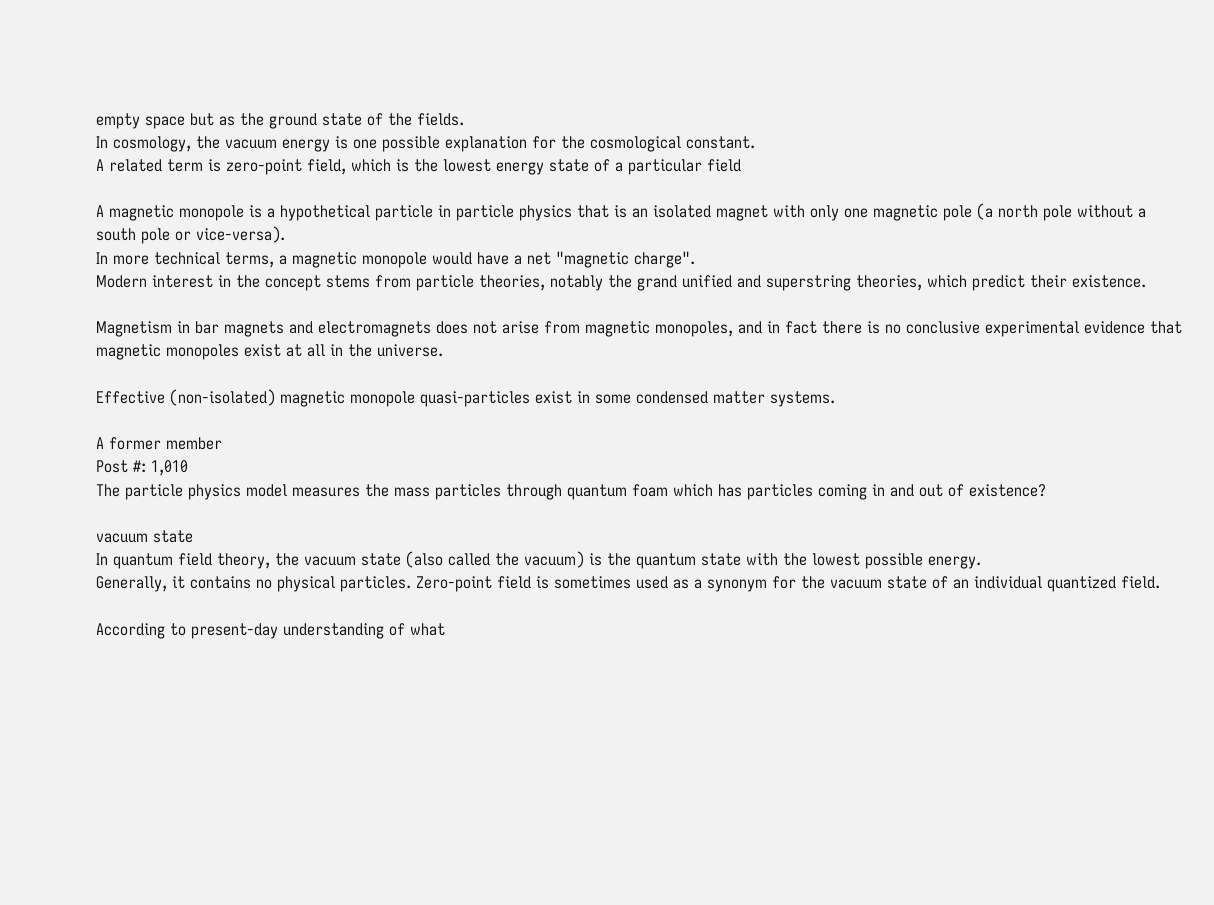empty space but as the ground state of the fields.
In cosmology, the vacuum energy is one possible explanation for the cosmological constant.
A related term is zero-point field, which is the lowest energy state of a particular field

A magnetic monopole is a hypothetical particle in particle physics that is an isolated magnet with only one magnetic pole (a north pole without a south pole or vice-versa).
In more technical terms, a magnetic monopole would have a net "magnetic charge".
Modern interest in the concept stems from particle theories, notably the grand unified and superstring theories, which predict their existence.

Magnetism in bar magnets and electromagnets does not arise from magnetic monopoles, and in fact there is no conclusive experimental evidence that magnetic monopoles exist at all in the universe.

Effective (non-isolated) magnetic monopole quasi-particles exist in some condensed matter systems.

A former member
Post #: 1,010
The particle physics model measures the mass particles through quantum foam which has particles coming in and out of existence?

vacuum state
In quantum field theory, the vacuum state (also called the vacuum) is the quantum state with the lowest possible energy.
Generally, it contains no physical particles. Zero-point field is sometimes used as a synonym for the vacuum state of an individual quantized field.

According to present-day understanding of what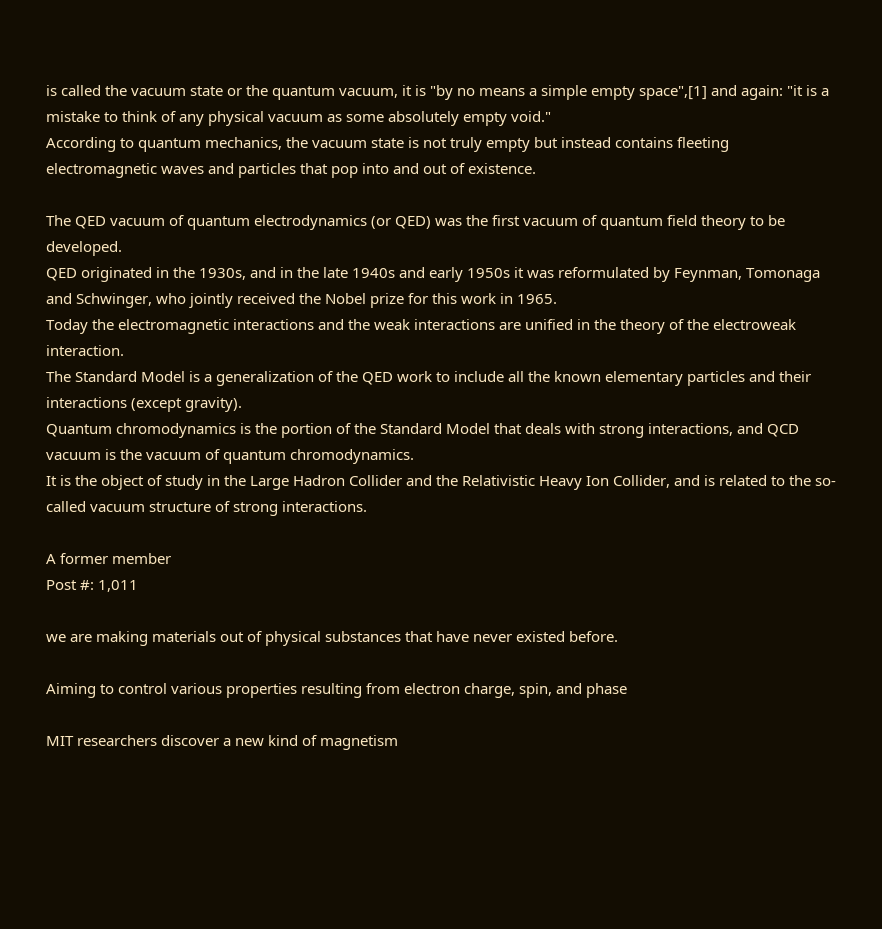is called the vacuum state or the quantum vacuum, it is "by no means a simple empty space",[1] and again: "it is a mistake to think of any physical vacuum as some absolutely empty void."
According to quantum mechanics, the vacuum state is not truly empty but instead contains fleeting electromagnetic waves and particles that pop into and out of existence.

The QED vacuum of quantum electrodynamics (or QED) was the first vacuum of quantum field theory to be developed.
QED originated in the 1930s, and in the late 1940s and early 1950s it was reformulated by Feynman, Tomonaga and Schwinger, who jointly received the Nobel prize for this work in 1965.
Today the electromagnetic interactions and the weak interactions are unified in the theory of the electroweak interaction.
The Standard Model is a generalization of the QED work to include all the known elementary particles and their interactions (except gravity).
Quantum chromodynamics is the portion of the Standard Model that deals with strong interactions, and QCD vacuum is the vacuum of quantum chromodynamics.
It is the object of study in the Large Hadron Collider and the Relativistic Heavy Ion Collider, and is related to the so-called vacuum structure of strong interactions.

A former member
Post #: 1,011

we are making materials out of physical substances that have never existed before.

Aiming to control various properties resulting from electron charge, spin, and phase

MIT researchers discover a new kind of magnetism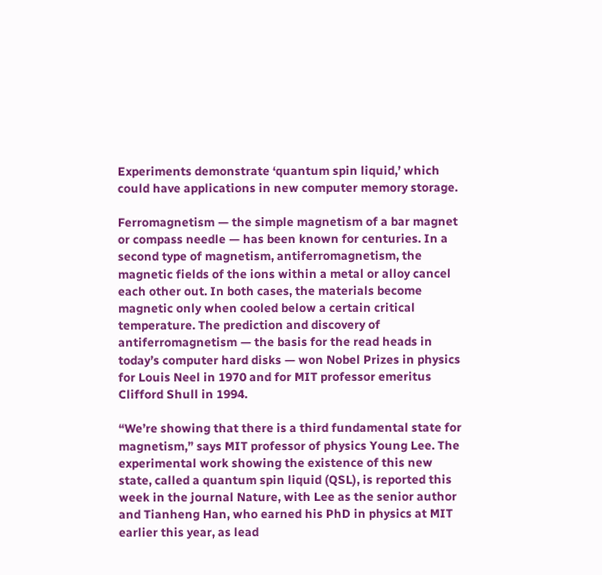Experiments demonstrate ‘quantum spin liquid,’ which could have applications in new computer memory storage.

Ferromagnetism — the simple magnetism of a bar magnet or compass needle — has been known for centuries. In a second type of magnetism, antiferromagnetism, the magnetic fields of the ions within a metal or alloy cancel each other out. In both cases, the materials become magnetic only when cooled below a certain critical temperature. The prediction and discovery of antiferromagnetism — the basis for the read heads in today’s computer hard disks — won Nobel Prizes in physics for Louis Neel in 1970 and for MIT professor emeritus Clifford Shull in 1994.

“We’re showing that there is a third fundamental state for magnetism,” says MIT professor of physics Young Lee. The experimental work showing the existence of this new state, called a quantum spin liquid (QSL), is reported this week in the journal Nature, with Lee as the senior author and Tianheng Han, who earned his PhD in physics at MIT earlier this year, as lead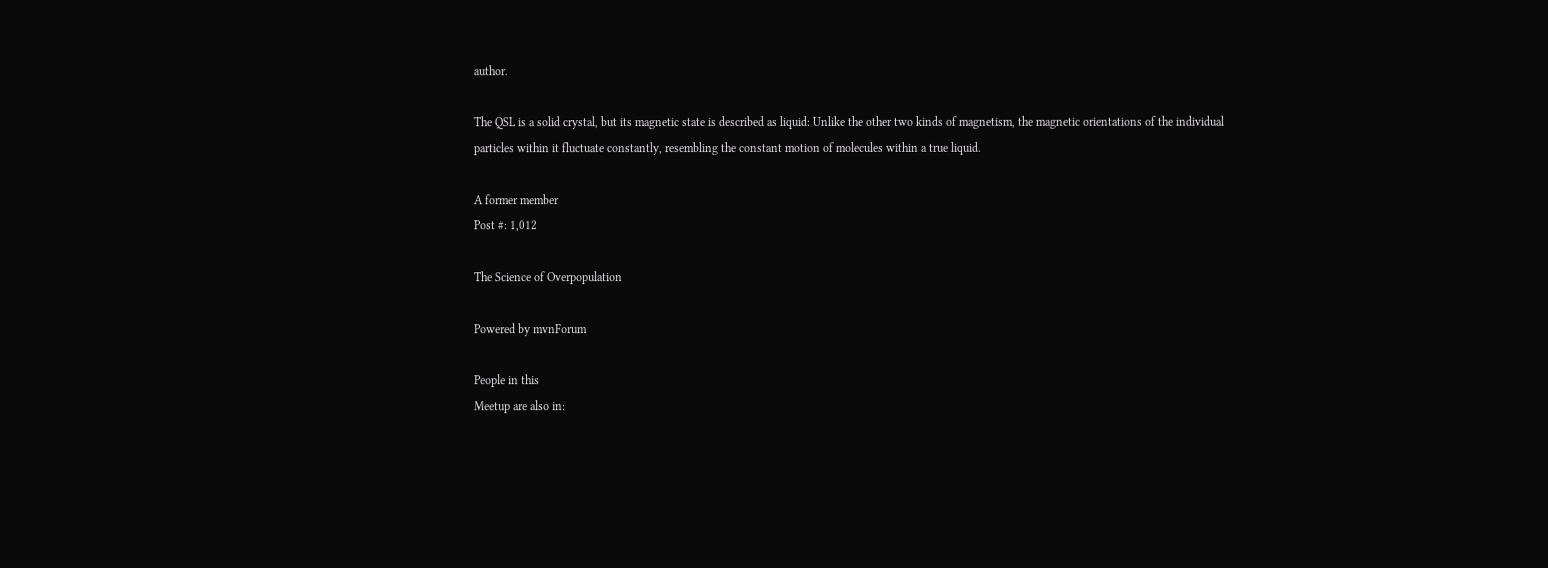author.

The QSL is a solid crystal, but its magnetic state is described as liquid: Unlike the other two kinds of magnetism, the magnetic orientations of the individual particles within it fluctuate constantly, resembling the constant motion of molecules within a true liquid.

A former member
Post #: 1,012

The Science of Overpopulation

Powered by mvnForum

People in this
Meetup are also in: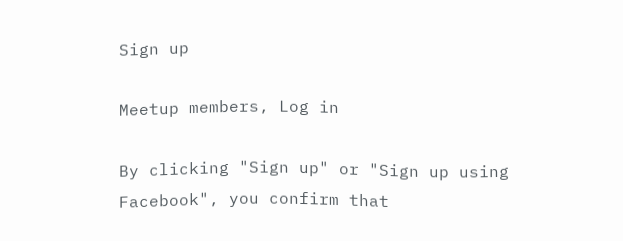Sign up

Meetup members, Log in

By clicking "Sign up" or "Sign up using Facebook", you confirm that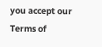you accept our Terms of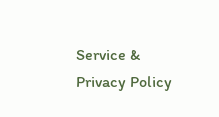Service & Privacy Policy